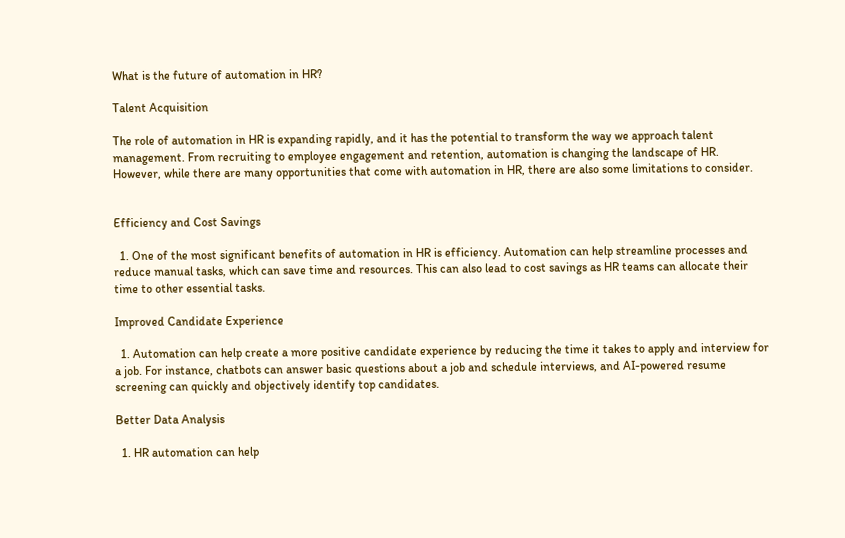What is the future of automation in HR?

Talent Acquisition

The role of automation in HR is expanding rapidly, and it has the potential to transform the way we approach talent management. From recruiting to employee engagement and retention, automation is changing the landscape of HR. However, while there are many opportunities that come with automation in HR, there are also some limitations to consider.


Efficiency and Cost Savings

  1. One of the most significant benefits of automation in HR is efficiency. Automation can help streamline processes and reduce manual tasks, which can save time and resources. This can also lead to cost savings as HR teams can allocate their time to other essential tasks.

Improved Candidate Experience

  1. Automation can help create a more positive candidate experience by reducing the time it takes to apply and interview for a job. For instance, chatbots can answer basic questions about a job and schedule interviews, and AI-powered resume screening can quickly and objectively identify top candidates.

Better Data Analysis

  1. HR automation can help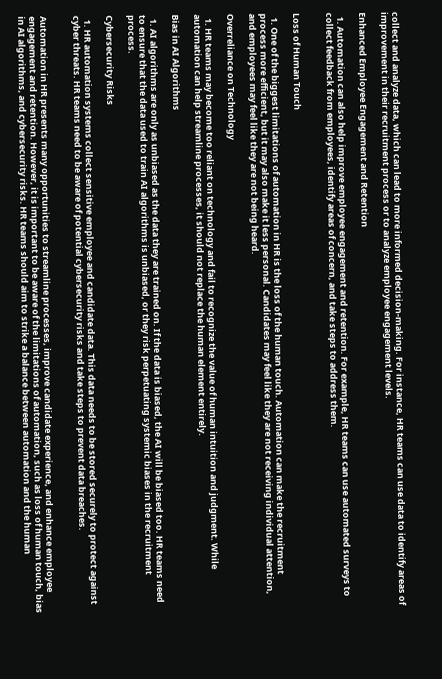collect and analyze data, which can lead to more informed decision-making. For instance, HR teams can use data to identify areas of improvement in their recruitment process or to analyze employee engagement levels.

Enhanced Employee Engagement and Retention

  1. Automation can also help improve employee engagement and retention. For example, HR teams can use automated surveys to collect feedback from employees, identify areas of concern, and take steps to address them.


Loss of Human Touch

  1. One of the biggest limitations of automation in HR is the loss of the human touch. Automation can make the recruitment process more efficient, but it may also make it less personal. Candidates may feel like they are not receiving individual attention, and employees may feel like they are not being heard.

Overreliance on Technology

  1. HR teams may become too reliant on technology and fail to recognize the value of human intuition and judgment. While automation can help streamline processes, it should not replace the human element entirely.

Bias in AI Algorithms

  1. AI algorithms are only as unbiased as the data they are trained on. If the data is biased, the AI will be biased too. HR teams need to ensure that the data used to train AI algorithms is unbiased, or they risk perpetuating systemic biases in the recruitment process.

Cybersecurity Risks

  1. HR automation systems collect sensitive employee and candidate data. This data needs to be stored securely to protect against cyber threats. HR teams need to be aware of potential cybersecurity risks and take steps to prevent data breaches.


Automation in HR presents many opportunities to streamline processes, improve candidate experience, and enhance employee engagement and retention. However, it is important to be aware of the limitations of automation, such as loss of human touch, bias in AI algorithms, and cybersecurity risks. HR teams should aim to strike a balance between automation and the human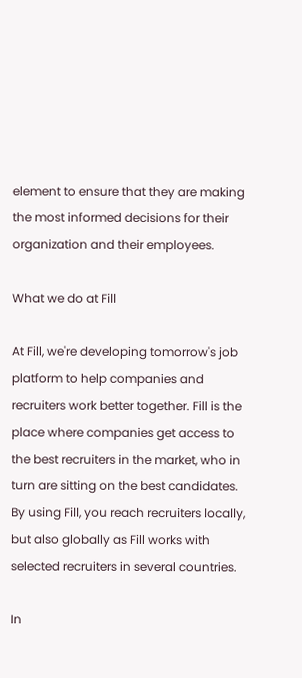element to ensure that they are making the most informed decisions for their organization and their employees.

What we do at Fill

At Fill, we're developing tomorrow's job platform to help companies and recruiters work better together. Fill is the place where companies get access to the best recruiters in the market, who in turn are sitting on the best candidates. By using Fill, you reach recruiters locally, but also globally as Fill works with selected recruiters in several countries.

In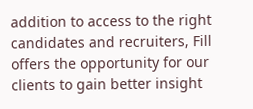addition to access to the right candidates and recruiters, Fill offers the opportunity for our clients to gain better insight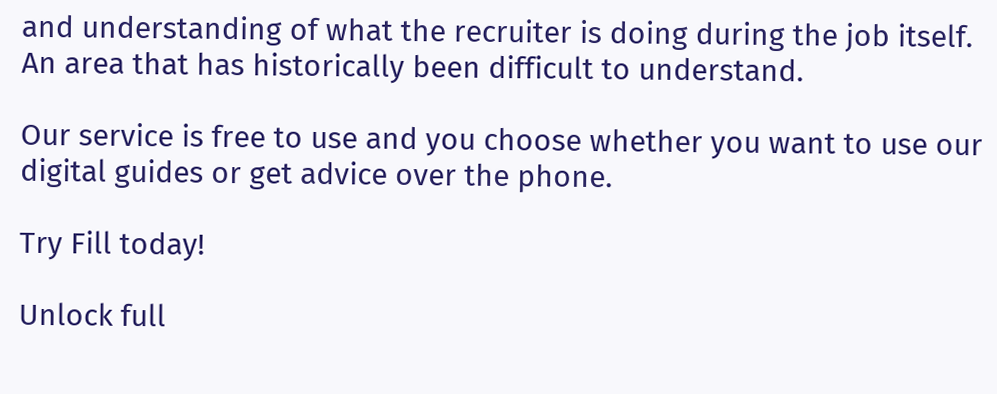and understanding of what the recruiter is doing during the job itself. An area that has historically been difficult to understand.

Our service is free to use and you choose whether you want to use our digital guides or get advice over the phone.

Try Fill today!

Unlock full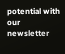potential with our newsletter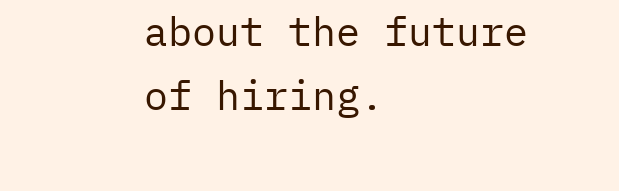about the future of hiring.